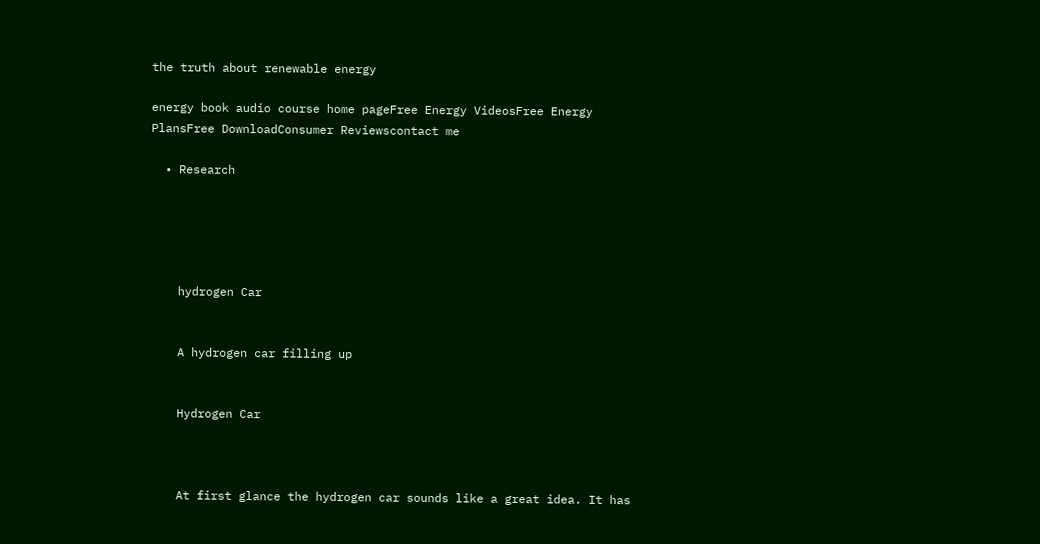the truth about renewable energy

energy book audio course home pageFree Energy VideosFree Energy PlansFree DownloadConsumer Reviewscontact me

  • Research





    hydrogen Car


    A hydrogen car filling up


    Hydrogen Car



    At first glance the hydrogen car sounds like a great idea. It has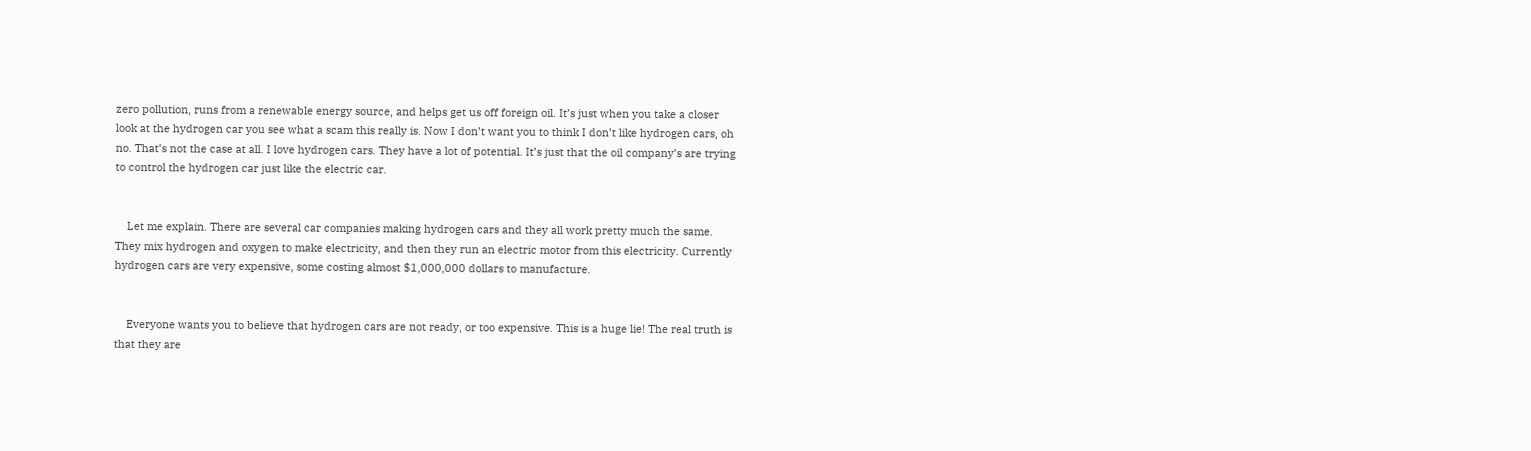zero pollution, runs from a renewable energy source, and helps get us off foreign oil. It’s just when you take a closer look at the hydrogen car you see what a scam this really is. Now I don’t want you to think I don’t like hydrogen cars, oh no. That’s not the case at all. I love hydrogen cars. They have a lot of potential. It’s just that the oil company’s are trying to control the hydrogen car just like the electric car.


    Let me explain. There are several car companies making hydrogen cars and they all work pretty much the same. They mix hydrogen and oxygen to make electricity, and then they run an electric motor from this electricity. Currently hydrogen cars are very expensive, some costing almost $1,000,000 dollars to manufacture.


    Everyone wants you to believe that hydrogen cars are not ready, or too expensive. This is a huge lie! The real truth is that they are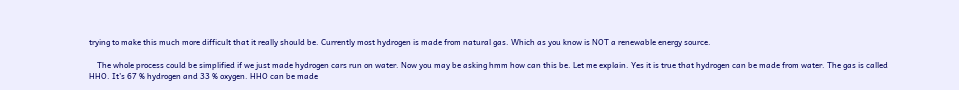trying to make this much more difficult that it really should be. Currently most hydrogen is made from natural gas. Which as you know is NOT a renewable energy source.

    The whole process could be simplified if we just made hydrogen cars run on water. Now you may be asking hmm how can this be. Let me explain. Yes it is true that hydrogen can be made from water. The gas is called HHO. It’s 67 % hydrogen and 33 % oxygen. HHO can be made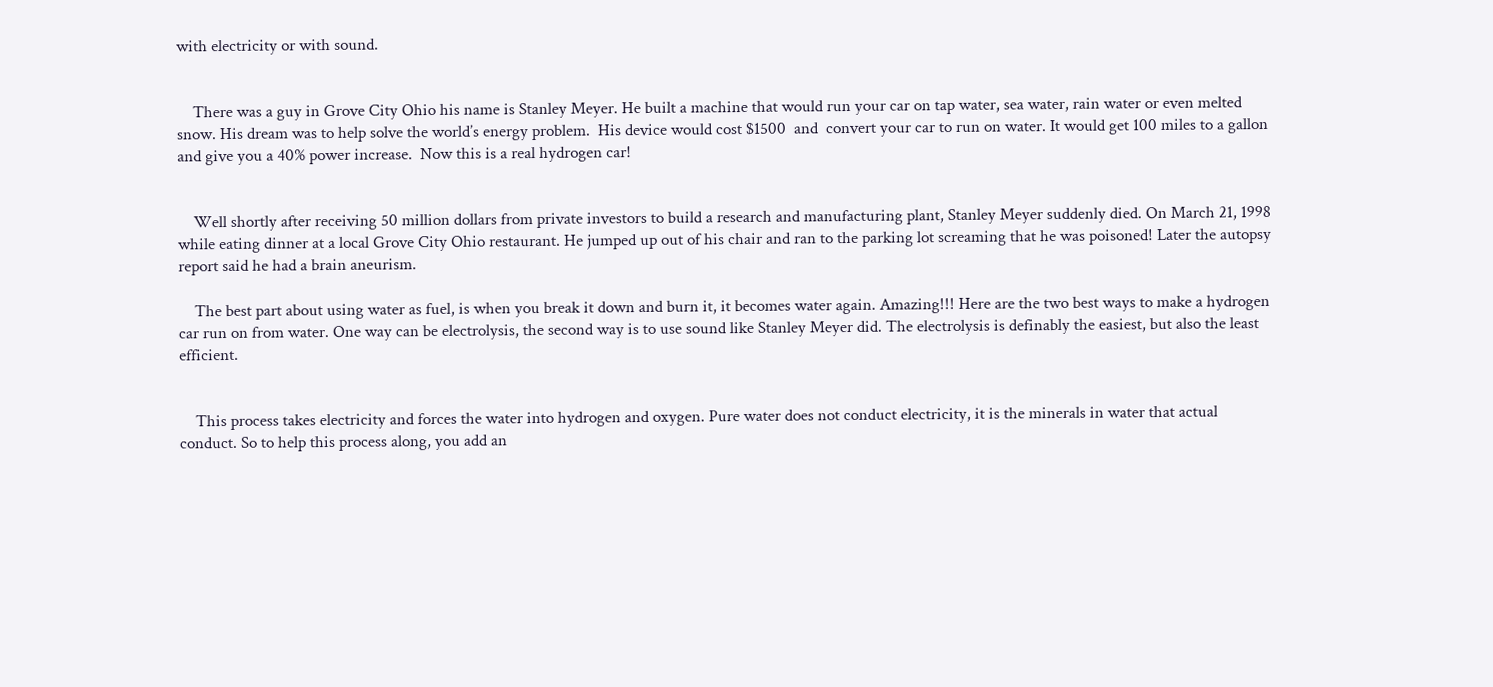with electricity or with sound.


    There was a guy in Grove City Ohio his name is Stanley Meyer. He built a machine that would run your car on tap water, sea water, rain water or even melted snow. His dream was to help solve the world’s energy problem.  His device would cost $1500  and  convert your car to run on water. It would get 100 miles to a gallon and give you a 40% power increase.  Now this is a real hydrogen car!


    Well shortly after receiving 50 million dollars from private investors to build a research and manufacturing plant, Stanley Meyer suddenly died. On March 21, 1998 while eating dinner at a local Grove City Ohio restaurant. He jumped up out of his chair and ran to the parking lot screaming that he was poisoned! Later the autopsy report said he had a brain aneurism.

    The best part about using water as fuel, is when you break it down and burn it, it becomes water again. Amazing!!! Here are the two best ways to make a hydrogen car run on from water. One way can be electrolysis, the second way is to use sound like Stanley Meyer did. The electrolysis is definably the easiest, but also the least efficient.


    This process takes electricity and forces the water into hydrogen and oxygen. Pure water does not conduct electricity, it is the minerals in water that actual conduct. So to help this process along, you add an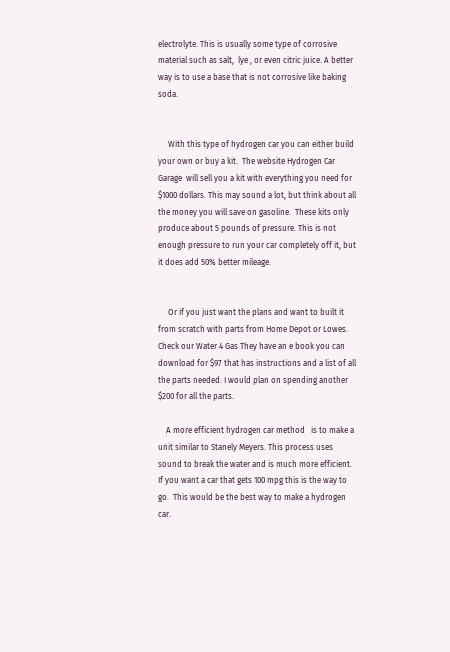electrolyte. This is usually some type of corrosive material such as salt,  lye , or even citric juice. A better way is to use a base that is not corrosive like baking soda.


     With this type of hydrogen car you can either build your own or buy a kit.  The website Hydrogen Car Garage  will sell you a kit with everything you need for $1000 dollars. This may sound a lot, but think about all the money you will save on gasoline.  These kits only produce about 5 pounds of pressure. This is not enough pressure to run your car completely off it, but it does add 50% better mileage.


     Or if you just want the plans and want to built it from scratch with parts from Home Depot or Lowes. Check our Water 4 Gas They have an e book you can download for $97 that has instructions and a list of all the parts needed. I would plan on spending another $200 for all the parts.

    A more efficient hydrogen car method   is to make a unit similar to Stanely Meyers. This process uses sound to break the water and is much more efficient. If you want a car that gets 100 mpg this is the way to go.  This would be the best way to make a hydrogen car.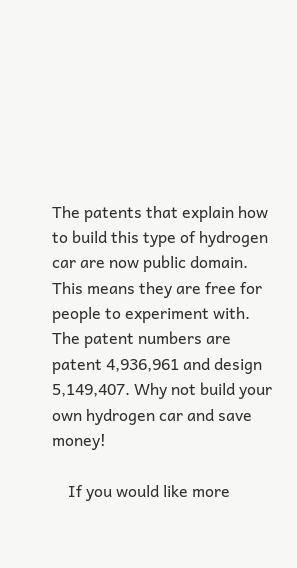The patents that explain how to build this type of hydrogen car are now public domain. This means they are free for people to experiment with. The patent numbers are patent 4,936,961 and design 5,149,407. Why not build your own hydrogen car and save money!

    If you would like more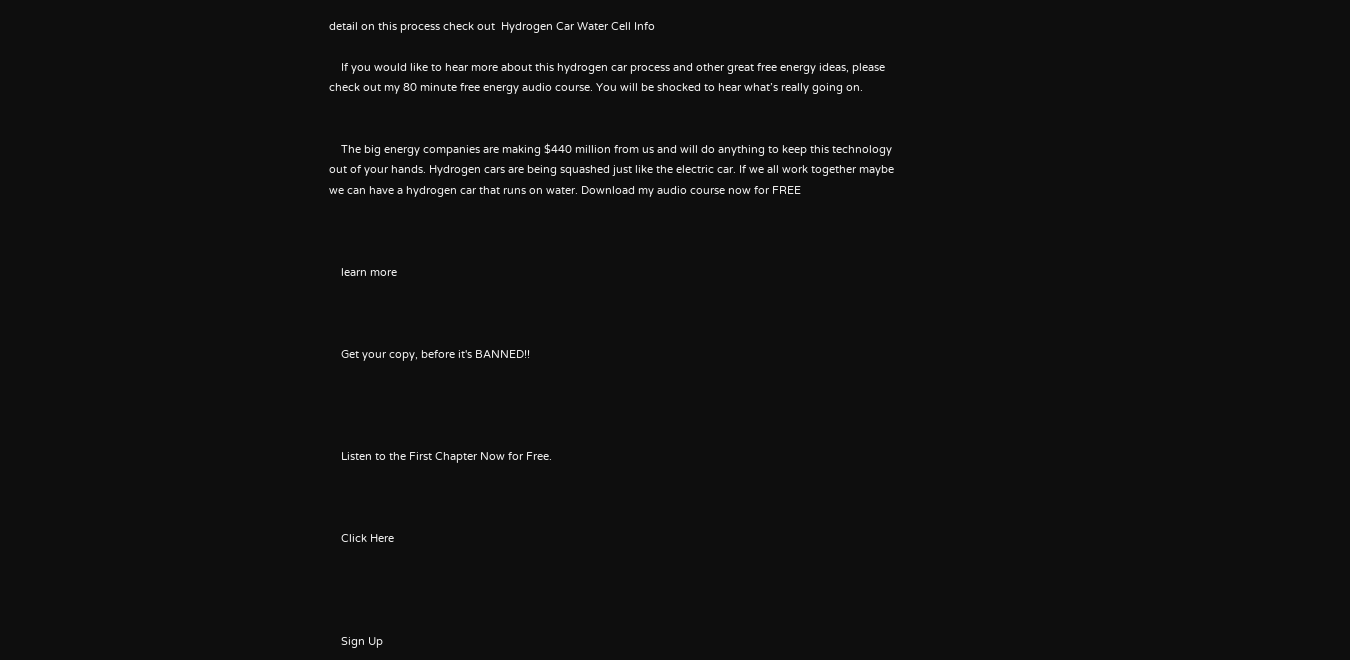detail on this process check out  Hydrogen Car Water Cell Info

    If you would like to hear more about this hydrogen car process and other great free energy ideas, please check out my 80 minute free energy audio course. You will be shocked to hear what’s really going on.


    The big energy companies are making $440 million from us and will do anything to keep this technology out of your hands. Hydrogen cars are being squashed just like the electric car. If we all work together maybe we can have a hydrogen car that runs on water. Download my audio course now for FREE



    learn more



    Get your copy, before it's BANNED!!




    Listen to the First Chapter Now for Free.



    Click Here




    Sign Up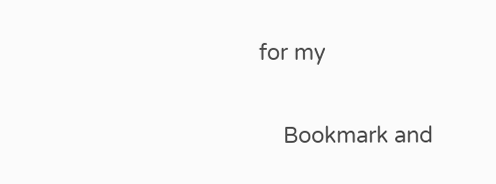for my

    Bookmark and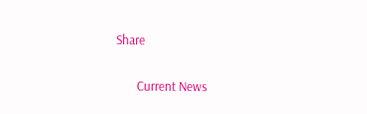Share

       Current News